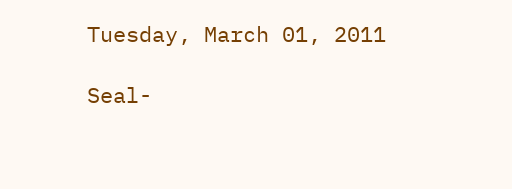Tuesday, March 01, 2011

Seal-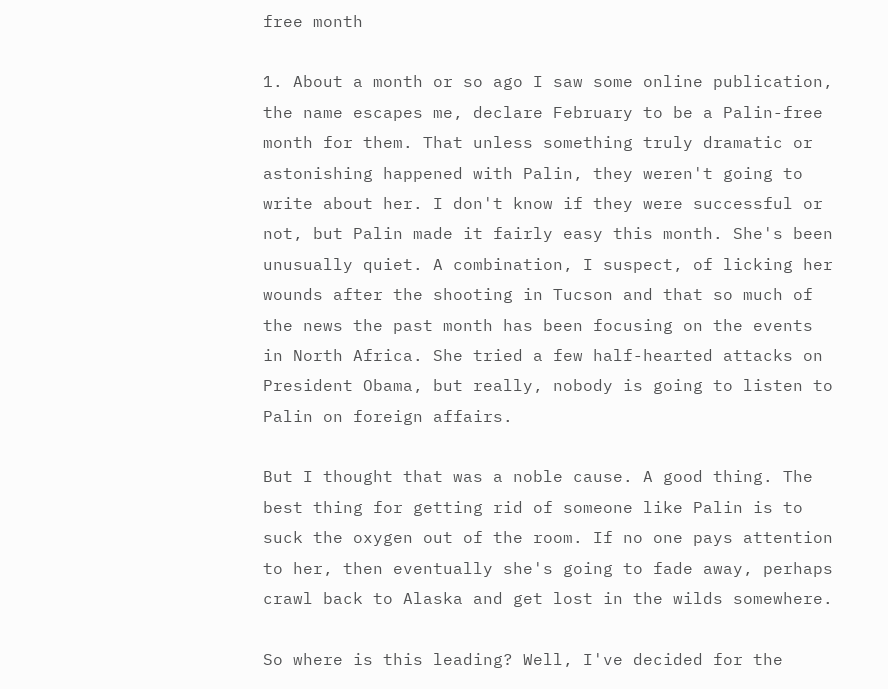free month

1. About a month or so ago I saw some online publication, the name escapes me, declare February to be a Palin-free month for them. That unless something truly dramatic or astonishing happened with Palin, they weren't going to write about her. I don't know if they were successful or not, but Palin made it fairly easy this month. She's been unusually quiet. A combination, I suspect, of licking her wounds after the shooting in Tucson and that so much of the news the past month has been focusing on the events in North Africa. She tried a few half-hearted attacks on President Obama, but really, nobody is going to listen to Palin on foreign affairs.

But I thought that was a noble cause. A good thing. The best thing for getting rid of someone like Palin is to suck the oxygen out of the room. If no one pays attention to her, then eventually she's going to fade away, perhaps crawl back to Alaska and get lost in the wilds somewhere.

So where is this leading? Well, I've decided for the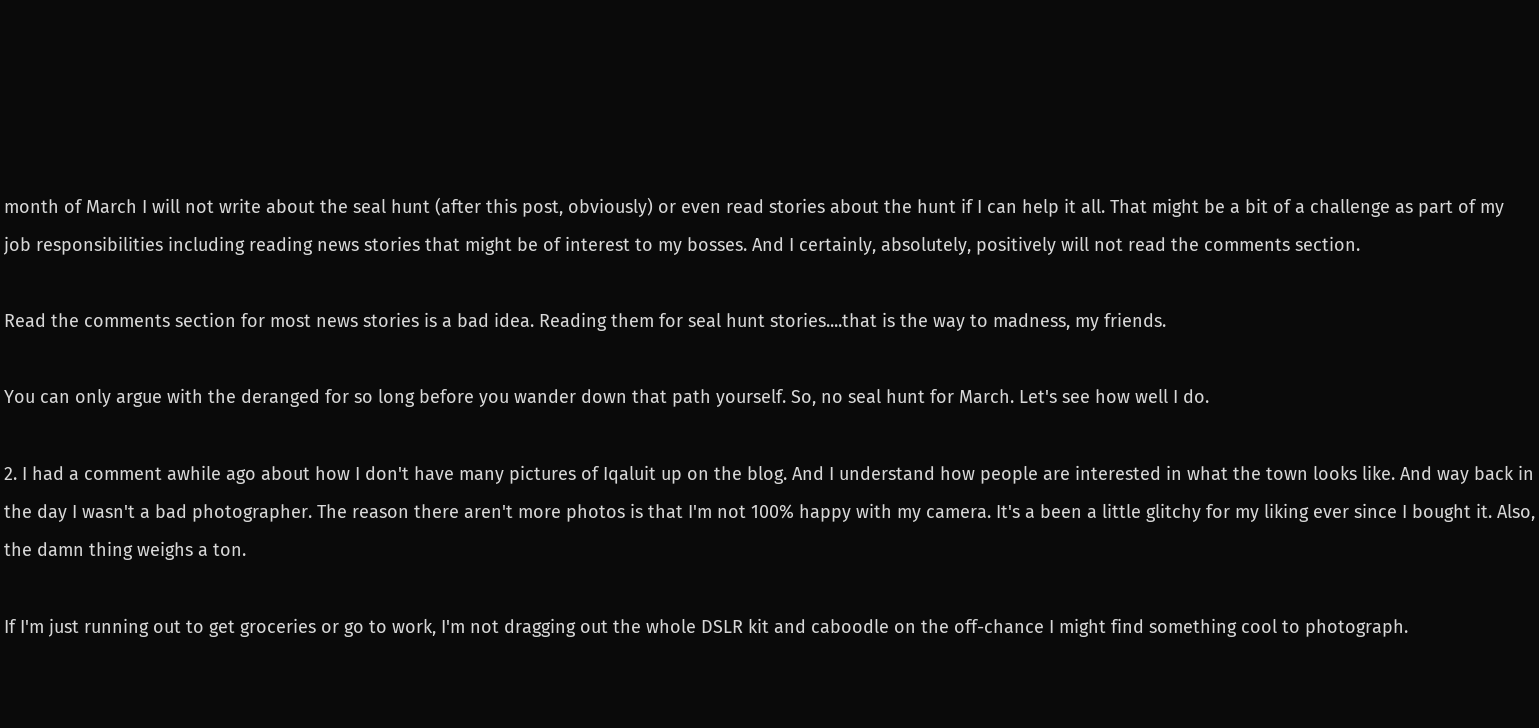month of March I will not write about the seal hunt (after this post, obviously) or even read stories about the hunt if I can help it all. That might be a bit of a challenge as part of my job responsibilities including reading news stories that might be of interest to my bosses. And I certainly, absolutely, positively will not read the comments section.

Read the comments section for most news stories is a bad idea. Reading them for seal hunt stories....that is the way to madness, my friends.

You can only argue with the deranged for so long before you wander down that path yourself. So, no seal hunt for March. Let's see how well I do.

2. I had a comment awhile ago about how I don't have many pictures of Iqaluit up on the blog. And I understand how people are interested in what the town looks like. And way back in the day I wasn't a bad photographer. The reason there aren't more photos is that I'm not 100% happy with my camera. It's a been a little glitchy for my liking ever since I bought it. Also, the damn thing weighs a ton.

If I'm just running out to get groceries or go to work, I'm not dragging out the whole DSLR kit and caboodle on the off-chance I might find something cool to photograph.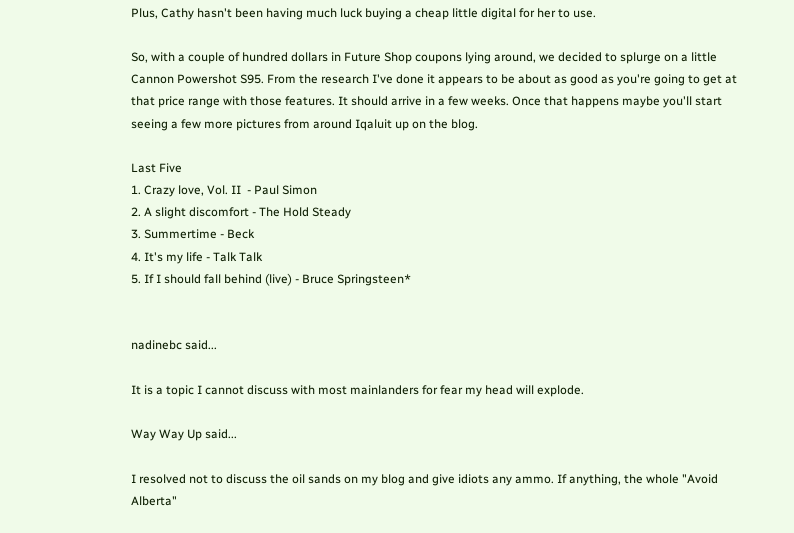Plus, Cathy hasn't been having much luck buying a cheap little digital for her to use.

So, with a couple of hundred dollars in Future Shop coupons lying around, we decided to splurge on a little Cannon Powershot S95. From the research I've done it appears to be about as good as you're going to get at that price range with those features. It should arrive in a few weeks. Once that happens maybe you'll start seeing a few more pictures from around Iqaluit up on the blog.

Last Five
1. Crazy love, Vol. II  - Paul Simon
2. A slight discomfort - The Hold Steady
3. Summertime - Beck
4. It's my life - Talk Talk
5. If I should fall behind (live) - Bruce Springsteen*


nadinebc said...

It is a topic I cannot discuss with most mainlanders for fear my head will explode.

Way Way Up said...

I resolved not to discuss the oil sands on my blog and give idiots any ammo. If anything, the whole "Avoid Alberta"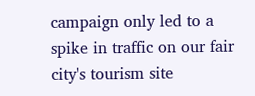campaign only led to a spike in traffic on our fair city's tourism site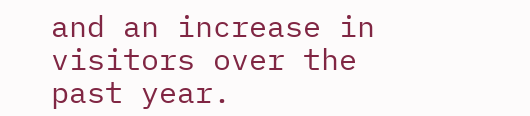and an increase in visitors over the past year.